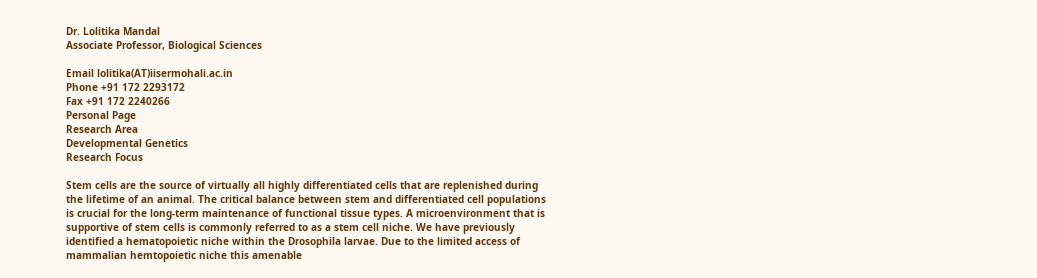Dr. Lolitika Mandal
Associate Professor, Biological Sciences

Email lolitika(AT)iisermohali.ac.in
Phone +91 172 2293172
Fax +91 172 2240266
Personal Page
Research Area
Developmental Genetics
Research Focus

Stem cells are the source of virtually all highly differentiated cells that are replenished during the lifetime of an animal. The critical balance between stem and differentiated cell populations is crucial for the long-term maintenance of functional tissue types. A microenvironment that is supportive of stem cells is commonly referred to as a stem cell niche. We have previously identified a hematopoietic niche within the Drosophila larvae. Due to the limited access of mammalian hemtopoietic niche this amenable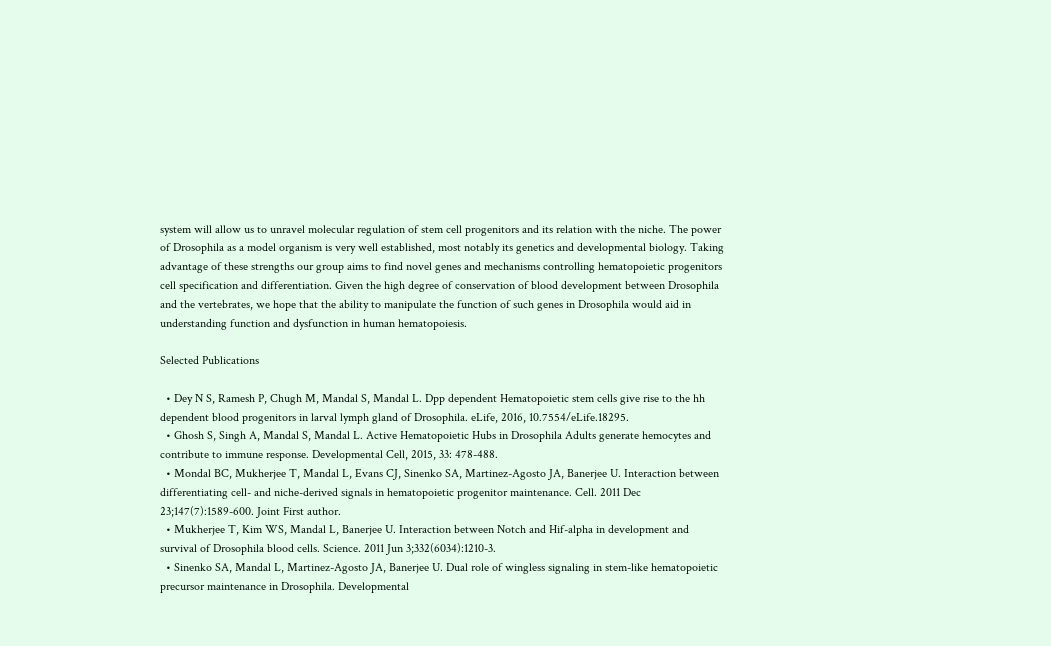system will allow us to unravel molecular regulation of stem cell progenitors and its relation with the niche. The power of Drosophila as a model organism is very well established, most notably its genetics and developmental biology. Taking advantage of these strengths our group aims to find novel genes and mechanisms controlling hematopoietic progenitors cell specification and differentiation. Given the high degree of conservation of blood development between Drosophila and the vertebrates, we hope that the ability to manipulate the function of such genes in Drosophila would aid in understanding function and dysfunction in human hematopoiesis.

Selected Publications

  • Dey N S, Ramesh P, Chugh M, Mandal S, Mandal L. Dpp dependent Hematopoietic stem cells give rise to the hh dependent blood progenitors in larval lymph gland of Drosophila. eLife, 2016, 10.7554/eLife.18295.
  • Ghosh S, Singh A, Mandal S, Mandal L. Active Hematopoietic Hubs in Drosophila Adults generate hemocytes and contribute to immune response. Developmental Cell, 2015, 33: 478-488.
  • Mondal BC, Mukherjee T, Mandal L, Evans CJ, Sinenko SA, Martinez-Agosto JA, Banerjee U. Interaction between differentiating cell- and niche-derived signals in hematopoietic progenitor maintenance. Cell. 2011 Dec 23;147(7):1589-600. Joint First author.
  • Mukherjee T, Kim WS, Mandal L, Banerjee U. Interaction between Notch and Hif-alpha in development and survival of Drosophila blood cells. Science. 2011 Jun 3;332(6034):1210-3.
  • Sinenko SA, Mandal L, Martinez-Agosto JA, Banerjee U. Dual role of wingless signaling in stem-like hematopoietic precursor maintenance in Drosophila. Developmental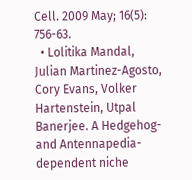Cell. 2009 May; 16(5): 756-63.
  • Lolitika Mandal, Julian Martinez-Agosto, Cory Evans, Volker Hartenstein, Utpal Banerjee. A Hedgehog- and Antennapedia-dependent niche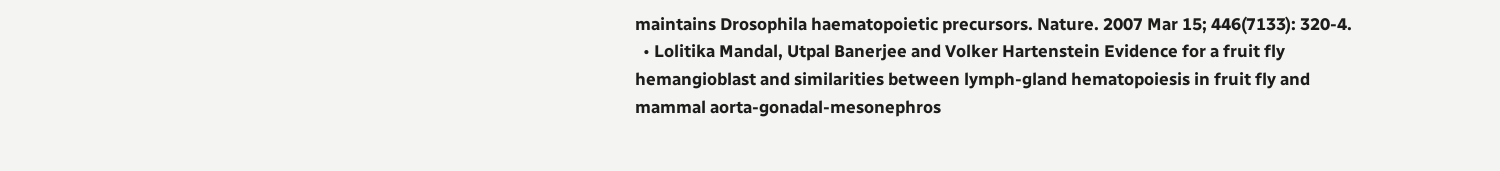maintains Drosophila haematopoietic precursors. Nature. 2007 Mar 15; 446(7133): 320-4.
  • Lolitika Mandal, Utpal Banerjee and Volker Hartenstein Evidence for a fruit fly hemangioblast and similarities between lymph-gland hematopoiesis in fruit fly and mammal aorta-gonadal-mesonephros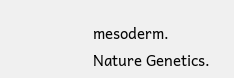mesoderm. Nature Genetics.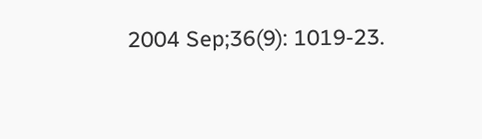2004 Sep;36(9): 1019-23.